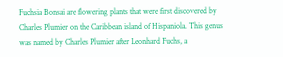Fuchsia Bonsai are flowering plants that were first discovered by Charles Plumier on the Caribbean island of Hispaniola. This genus was named by Charles Plumier after Leonhard Fuchs, a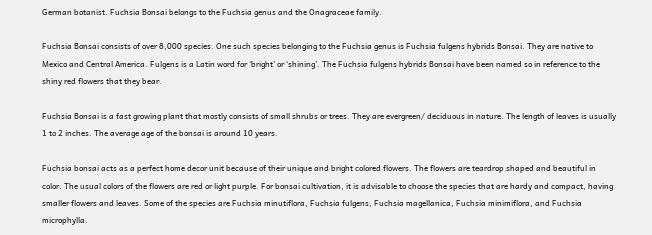German botanist. Fuchsia Bonsai belongs to the Fuchsia genus and the Onagraceae family.

Fuchsia Bonsai consists of over 8,000 species. One such species belonging to the Fuchsia genus is Fuchsia fulgens hybrids Bonsai. They are native to Mexico and Central America. Fulgens is a Latin word for ‘bright’ or ‘shining’. The Fuchsia fulgens hybrids Bonsai have been named so in reference to the shiny red flowers that they bear.

Fuchsia Bonsai is a fast growing plant that mostly consists of small shrubs or trees. They are evergreen/ deciduous in nature. The length of leaves is usually 1 to 2 inches. The average age of the bonsai is around 10 years.

Fuchsia bonsai acts as a perfect home decor unit because of their unique and bright colored flowers. The flowers are teardrop shaped and beautiful in color. The usual colors of the flowers are red or light purple. For bonsai cultivation, it is advisable to choose the species that are hardy and compact, having smaller flowers and leaves. Some of the species are Fuchsia minutiflora, Fuchsia fulgens, Fuchsia magellanica, Fuchsia minimiflora, and Fuchsia microphylla.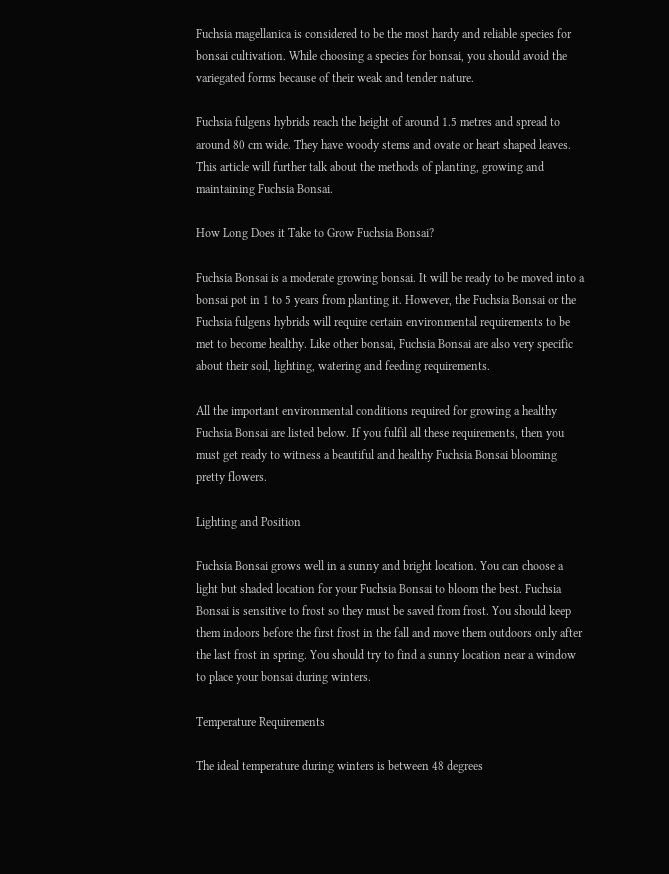Fuchsia magellanica is considered to be the most hardy and reliable species for bonsai cultivation. While choosing a species for bonsai, you should avoid the variegated forms because of their weak and tender nature.

Fuchsia fulgens hybrids reach the height of around 1.5 metres and spread to around 80 cm wide. They have woody stems and ovate or heart shaped leaves. This article will further talk about the methods of planting, growing and maintaining Fuchsia Bonsai.

How Long Does it Take to Grow Fuchsia Bonsai?

Fuchsia Bonsai is a moderate growing bonsai. It will be ready to be moved into a bonsai pot in 1 to 5 years from planting it. However, the Fuchsia Bonsai or the Fuchsia fulgens hybrids will require certain environmental requirements to be met to become healthy. Like other bonsai, Fuchsia Bonsai are also very specific about their soil, lighting, watering and feeding requirements.

All the important environmental conditions required for growing a healthy Fuchsia Bonsai are listed below. If you fulfil all these requirements, then you must get ready to witness a beautiful and healthy Fuchsia Bonsai blooming pretty flowers.

Lighting and Position

Fuchsia Bonsai grows well in a sunny and bright location. You can choose a light but shaded location for your Fuchsia Bonsai to bloom the best. Fuchsia Bonsai is sensitive to frost so they must be saved from frost. You should keep them indoors before the first frost in the fall and move them outdoors only after the last frost in spring. You should try to find a sunny location near a window to place your bonsai during winters.

Temperature Requirements

The ideal temperature during winters is between 48 degrees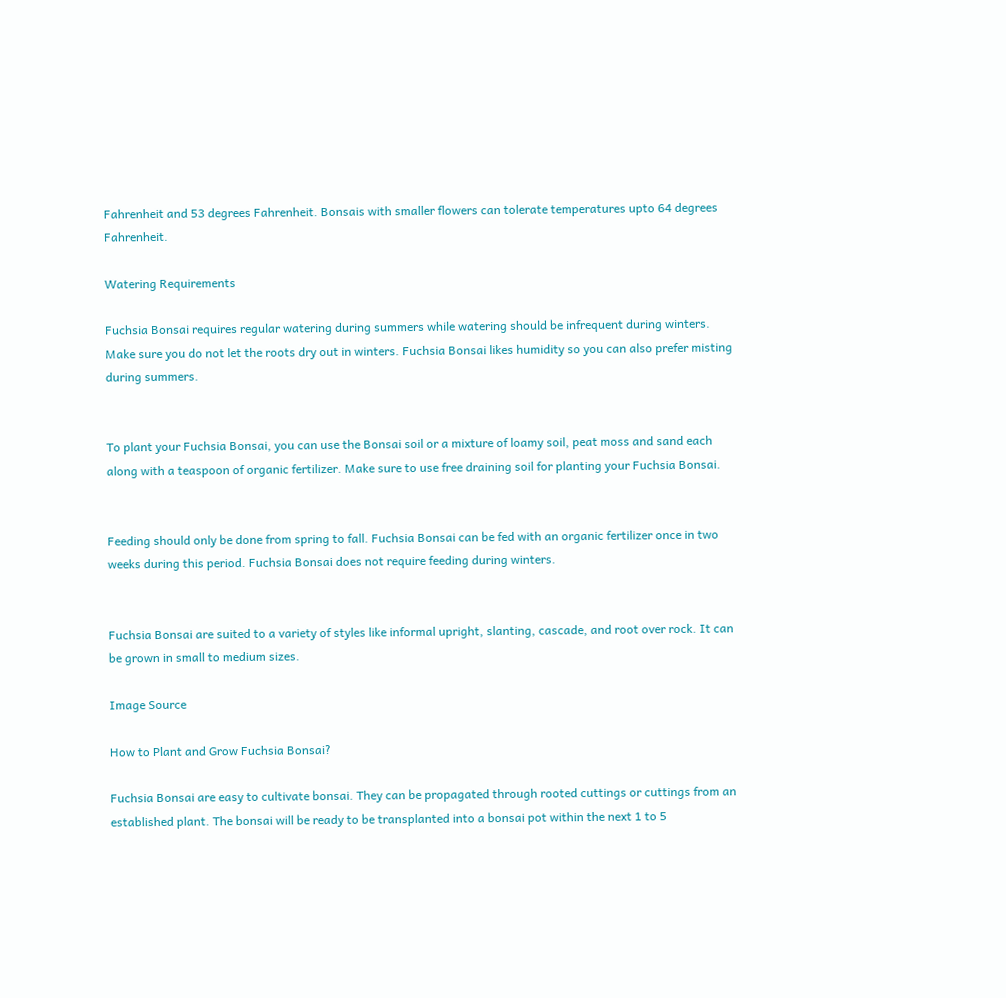Fahrenheit and 53 degrees Fahrenheit. Bonsais with smaller flowers can tolerate temperatures upto 64 degrees Fahrenheit.

Watering Requirements

Fuchsia Bonsai requires regular watering during summers while watering should be infrequent during winters. Make sure you do not let the roots dry out in winters. Fuchsia Bonsai likes humidity so you can also prefer misting during summers.


To plant your Fuchsia Bonsai, you can use the Bonsai soil or a mixture of loamy soil, peat moss and sand each along with a teaspoon of organic fertilizer. Make sure to use free draining soil for planting your Fuchsia Bonsai.


Feeding should only be done from spring to fall. Fuchsia Bonsai can be fed with an organic fertilizer once in two weeks during this period. Fuchsia Bonsai does not require feeding during winters.


Fuchsia Bonsai are suited to a variety of styles like informal upright, slanting, cascade, and root over rock. It can be grown in small to medium sizes.

Image Source

How to Plant and Grow Fuchsia Bonsai?

Fuchsia Bonsai are easy to cultivate bonsai. They can be propagated through rooted cuttings or cuttings from an established plant. The bonsai will be ready to be transplanted into a bonsai pot within the next 1 to 5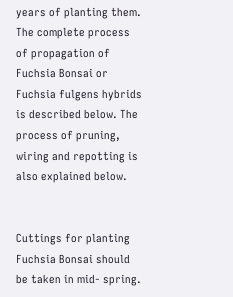years of planting them. The complete process of propagation of Fuchsia Bonsai or Fuchsia fulgens hybrids is described below. The process of pruning, wiring and repotting is also explained below.


Cuttings for planting Fuchsia Bonsai should be taken in mid- spring.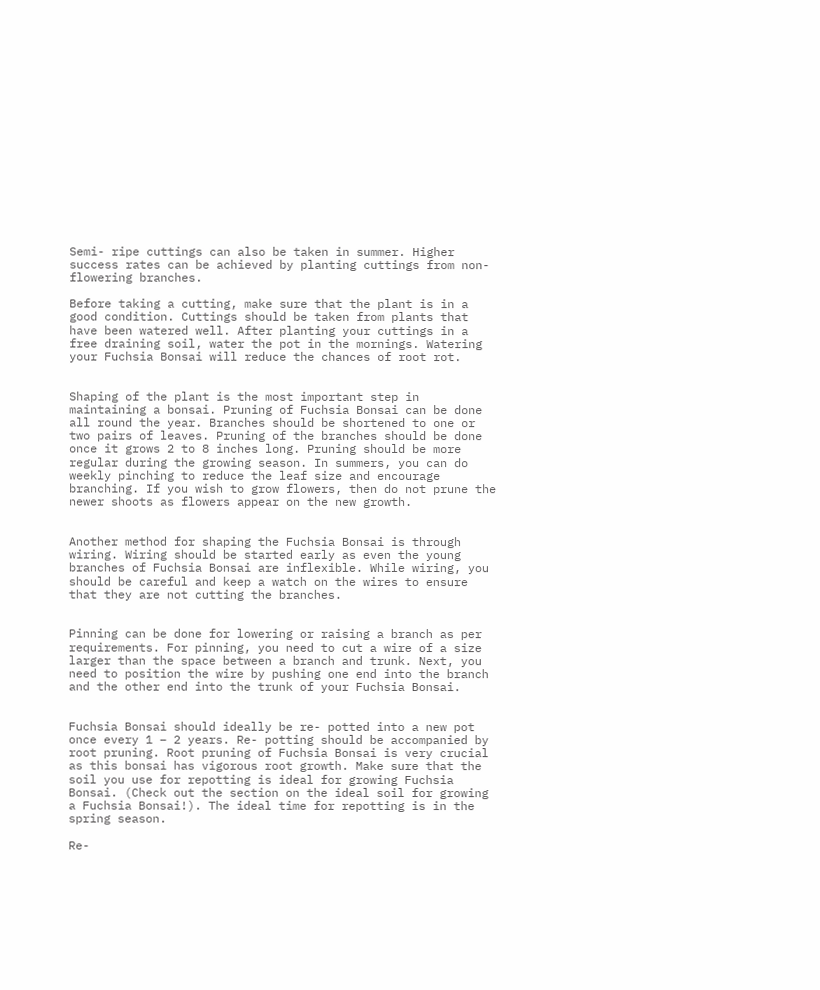Semi- ripe cuttings can also be taken in summer. Higher success rates can be achieved by planting cuttings from non- flowering branches.

Before taking a cutting, make sure that the plant is in a good condition. Cuttings should be taken from plants that have been watered well. After planting your cuttings in a free draining soil, water the pot in the mornings. Watering your Fuchsia Bonsai will reduce the chances of root rot.


Shaping of the plant is the most important step in maintaining a bonsai. Pruning of Fuchsia Bonsai can be done all round the year. Branches should be shortened to one or two pairs of leaves. Pruning of the branches should be done once it grows 2 to 8 inches long. Pruning should be more regular during the growing season. In summers, you can do weekly pinching to reduce the leaf size and encourage branching. If you wish to grow flowers, then do not prune the newer shoots as flowers appear on the new growth.


Another method for shaping the Fuchsia Bonsai is through wiring. Wiring should be started early as even the young branches of Fuchsia Bonsai are inflexible. While wiring, you should be careful and keep a watch on the wires to ensure that they are not cutting the branches.


Pinning can be done for lowering or raising a branch as per requirements. For pinning, you need to cut a wire of a size larger than the space between a branch and trunk. Next, you need to position the wire by pushing one end into the branch and the other end into the trunk of your Fuchsia Bonsai.


Fuchsia Bonsai should ideally be re- potted into a new pot once every 1 – 2 years. Re- potting should be accompanied by root pruning. Root pruning of Fuchsia Bonsai is very crucial as this bonsai has vigorous root growth. Make sure that the soil you use for repotting is ideal for growing Fuchsia Bonsai. (Check out the section on the ideal soil for growing a Fuchsia Bonsai!). The ideal time for repotting is in the spring season.

Re-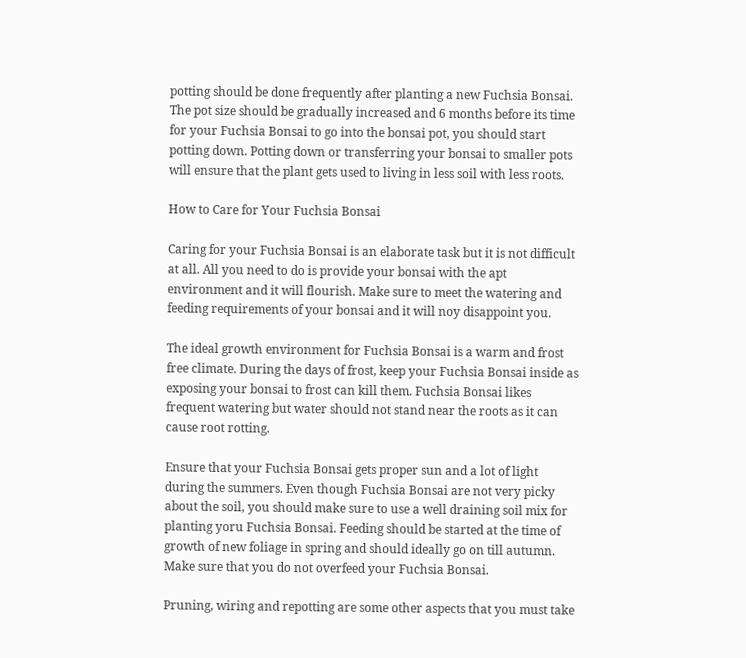potting should be done frequently after planting a new Fuchsia Bonsai. The pot size should be gradually increased and 6 months before its time for your Fuchsia Bonsai to go into the bonsai pot, you should start potting down. Potting down or transferring your bonsai to smaller pots will ensure that the plant gets used to living in less soil with less roots.

How to Care for Your Fuchsia Bonsai

Caring for your Fuchsia Bonsai is an elaborate task but it is not difficult at all. All you need to do is provide your bonsai with the apt environment and it will flourish. Make sure to meet the watering and feeding requirements of your bonsai and it will noy disappoint you.

The ideal growth environment for Fuchsia Bonsai is a warm and frost free climate. During the days of frost, keep your Fuchsia Bonsai inside as exposing your bonsai to frost can kill them. Fuchsia Bonsai likes frequent watering but water should not stand near the roots as it can cause root rotting.

Ensure that your Fuchsia Bonsai gets proper sun and a lot of light during the summers. Even though Fuchsia Bonsai are not very picky about the soil, you should make sure to use a well draining soil mix for planting yoru Fuchsia Bonsai. Feeding should be started at the time of growth of new foliage in spring and should ideally go on till autumn. Make sure that you do not overfeed your Fuchsia Bonsai.

Pruning, wiring and repotting are some other aspects that you must take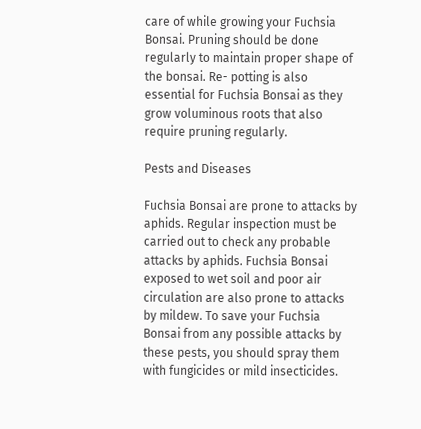care of while growing your Fuchsia Bonsai. Pruning should be done regularly to maintain proper shape of the bonsai. Re- potting is also essential for Fuchsia Bonsai as they grow voluminous roots that also require pruning regularly.

Pests and Diseases

Fuchsia Bonsai are prone to attacks by aphids. Regular inspection must be carried out to check any probable attacks by aphids. Fuchsia Bonsai exposed to wet soil and poor air circulation are also prone to attacks by mildew. To save your Fuchsia Bonsai from any possible attacks by these pests, you should spray them with fungicides or mild insecticides.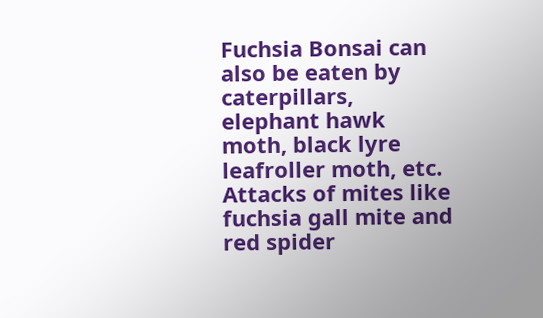Fuchsia Bonsai can also be eaten by caterpillars, elephant hawk moth, black lyre leafroller moth, etc. Attacks of mites like fuchsia gall mite and red spider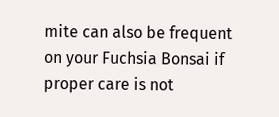mite can also be frequent on your Fuchsia Bonsai if proper care is not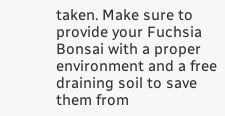taken. Make sure to provide your Fuchsia Bonsai with a proper environment and a free draining soil to save them from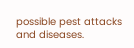possible pest attacks and diseases.